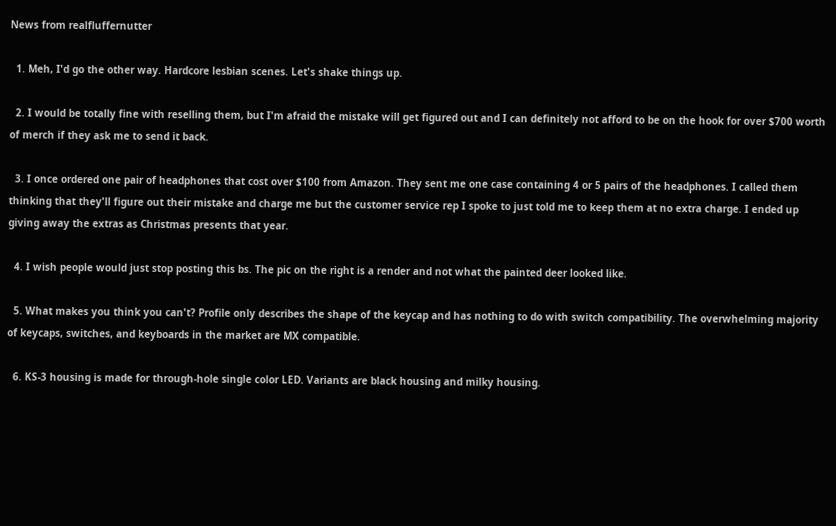News from realfluffernutter

  1. Meh, I'd go the other way. Hardcore lesbian scenes. Let's shake things up.

  2. I would be totally fine with reselling them, but I'm afraid the mistake will get figured out and I can definitely not afford to be on the hook for over $700 worth of merch if they ask me to send it back.

  3. I once ordered one pair of headphones that cost over $100 from Amazon. They sent me one case containing 4 or 5 pairs of the headphones. I called them thinking that they'll figure out their mistake and charge me but the customer service rep I spoke to just told me to keep them at no extra charge. I ended up giving away the extras as Christmas presents that year.

  4. I wish people would just stop posting this bs. The pic on the right is a render and not what the painted deer looked like.

  5. What makes you think you can't? Profile only describes the shape of the keycap and has nothing to do with switch compatibility. The overwhelming majority of keycaps, switches, and keyboards in the market are MX compatible.

  6. KS-3 housing is made for through-hole single color LED. Variants are black housing and milky housing.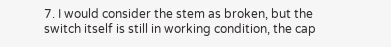7. I would consider the stem as broken, but the switch itself is still in working condition, the cap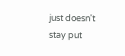just doesn't stay put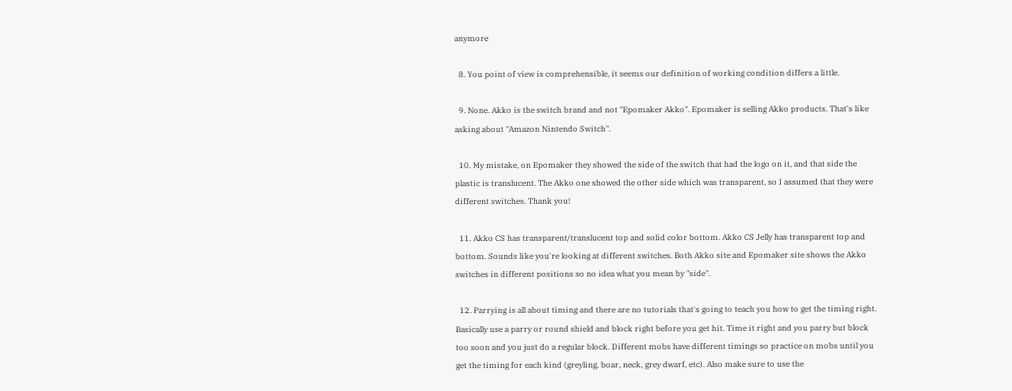anymore

  8. You point of view is comprehensible, it seems our definition of working condition differs a little.

  9. None. Akko is the switch brand and not "Epomaker Akko". Epomaker is selling Akko products. That's like asking about "Amazon Nintendo Switch".

  10. My mistake, on Epomaker they showed the side of the switch that had the logo on it, and that side the plastic is translucent. The Akko one showed the other side which was transparent, so I assumed that they were different switches. Thank you!

  11. Akko CS has transparent/translucent top and solid color bottom. Akko CS Jelly has transparent top and bottom. Sounds like you're looking at different switches. Both Akko site and Epomaker site shows the Akko switches in different positions so no idea what you mean by "side".

  12. Parrying is all about timing and there are no tutorials that's going to teach you how to get the timing right. Basically use a parry or round shield and block right before you get hit. Time it right and you parry but block too soon and you just do a regular block. Different mobs have different timings so practice on mobs until you get the timing for each kind (greyling, boar, neck, grey dwarf, etc). Also make sure to use the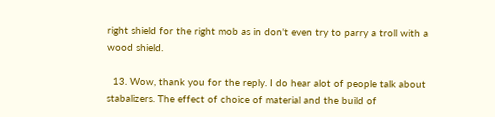right shield for the right mob as in don't even try to parry a troll with a wood shield.

  13. Wow, thank you for the reply. I do hear alot of people talk about stabalizers. The effect of choice of material and the build of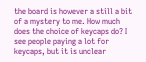the board is however a still a bit of a mystery to me. How much does the choice of keycaps do? I see people paying a lot for keycaps, but it is unclear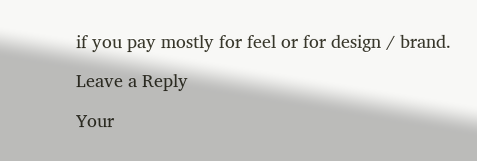if you pay mostly for feel or for design / brand.

Leave a Reply

Your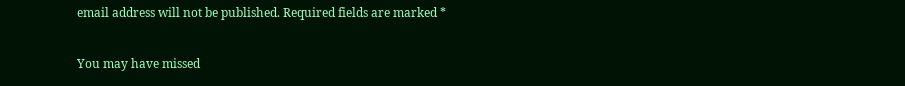email address will not be published. Required fields are marked *

You may have missed